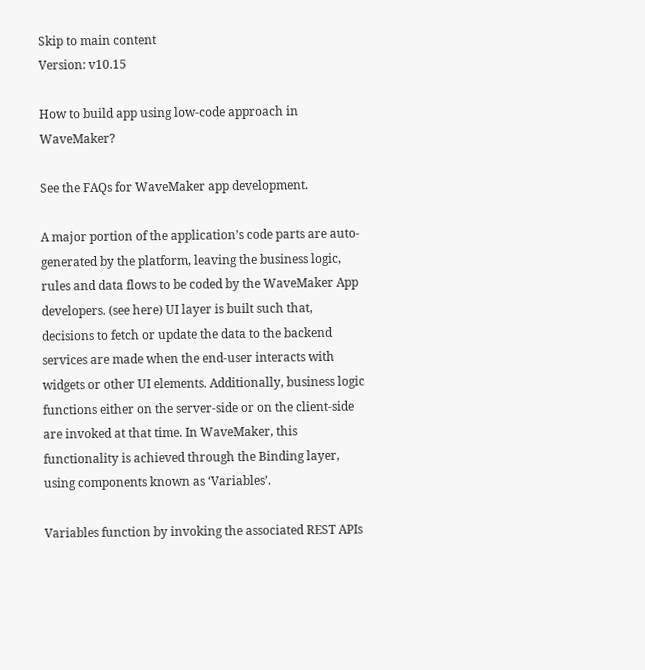Skip to main content
Version: v10.15

How to build app using low-code approach in WaveMaker?

See the FAQs for WaveMaker app development.

A major portion of the application’s code parts are auto-generated by the platform, leaving the business logic, rules and data flows to be coded by the WaveMaker App developers. (see here) UI layer is built such that, decisions to fetch or update the data to the backend services are made when the end-user interacts with widgets or other UI elements. Additionally, business logic functions either on the server-side or on the client-side are invoked at that time. In WaveMaker, this functionality is achieved through the Binding layer, using components known as ‘Variables’.

Variables function by invoking the associated REST APIs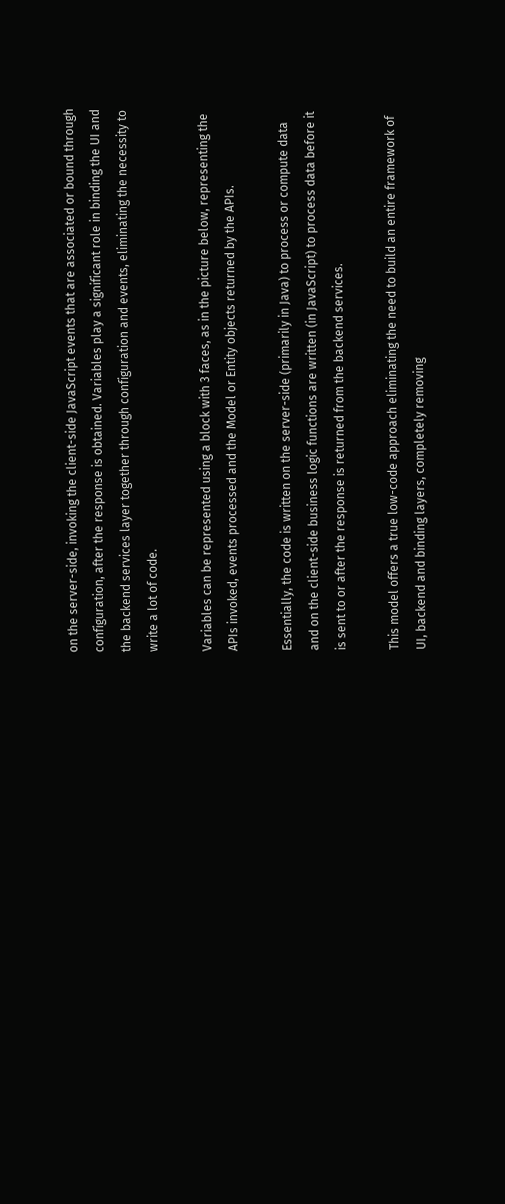on the server-side, invoking the client-side JavaScript events that are associated or bound through configuration, after the response is obtained. Variables play a significant role in binding the UI and the backend services layer together through configuration and events, eliminating the necessity to write a lot of code.

Variables can be represented using a block with 3 faces, as in the picture below, representing the APIs invoked, events processed and the Model or Entity objects returned by the APIs.

Essentially, the code is written on the server-side (primarily in Java) to process or compute data and on the client-side business logic functions are written (in JavaScript) to process data before it is sent to or after the response is returned from the backend services.

This model offers a true low-code approach eliminating the need to build an entire framework of UI, backend and binding layers, completely removing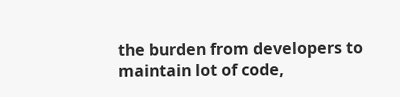the burden from developers to maintain lot of code,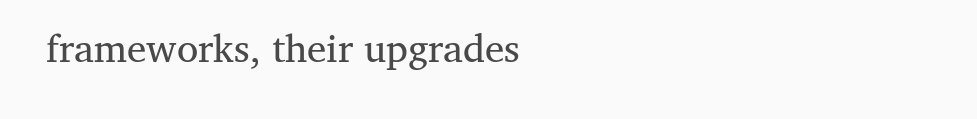frameworks, their upgrades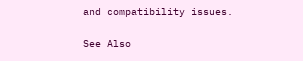and compatibility issues.

See Also